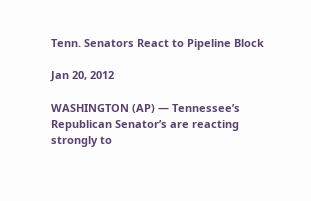Tenn. Senators React to Pipeline Block

Jan 20, 2012

WASHINGTON (AP) — Tennessee’s Republican Senator’s are reacting strongly to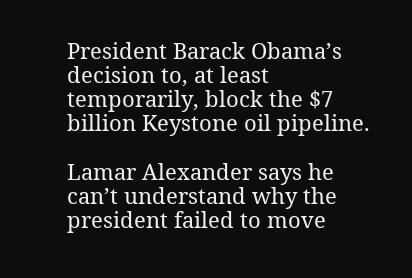President Barack Obama’s decision to, at least temporarily, block the $7 billion Keystone oil pipeline.

Lamar Alexander says he can’t understand why the president failed to move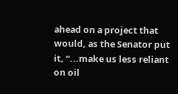ahead on a project that would, as the Senator put it, “...make us less reliant on oil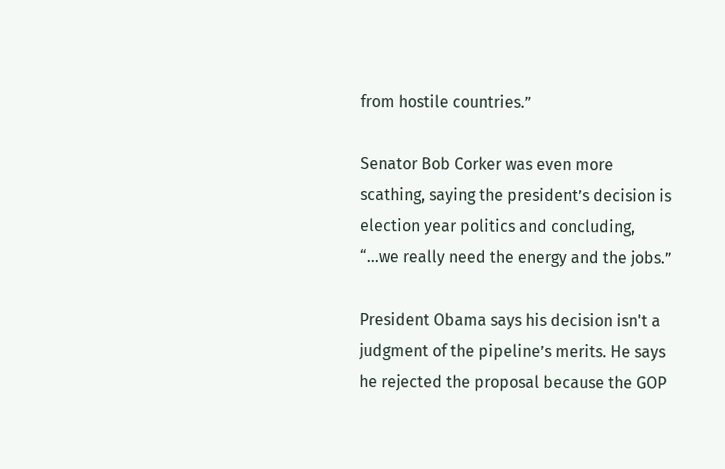from hostile countries.”

Senator Bob Corker was even more scathing, saying the president’s decision is election year politics and concluding, “...we really need the energy and the jobs.”

President Obama says his decision isn't a judgment of the pipeline’s merits. He says he rejected the proposal because the GOP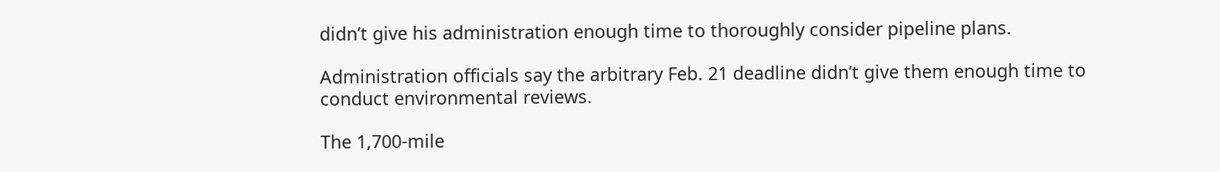didn’t give his administration enough time to thoroughly consider pipeline plans.

Administration officials say the arbitrary Feb. 21 deadline didn’t give them enough time to conduct environmental reviews.

The 1,700-mile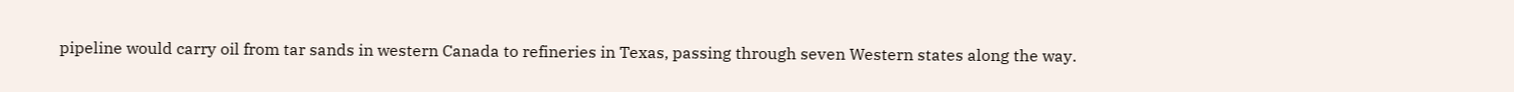pipeline would carry oil from tar sands in western Canada to refineries in Texas, passing through seven Western states along the way.